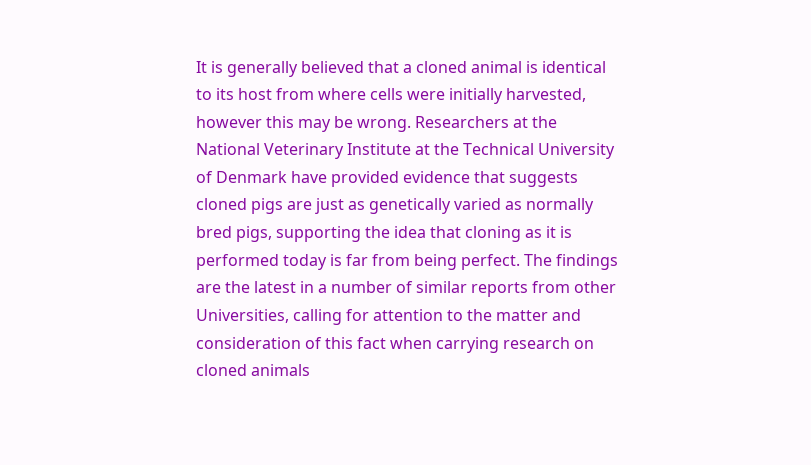It is generally believed that a cloned animal is identical to its host from where cells were initially harvested, however this may be wrong. Researchers at the  National Veterinary Institute at the Technical University of Denmark have provided evidence that suggests cloned pigs are just as genetically varied as normally bred pigs, supporting the idea that cloning as it is performed today is far from being perfect. The findings are the latest in a number of similar reports from other Universities, calling for attention to the matter and consideration of this fact when carrying research on cloned animals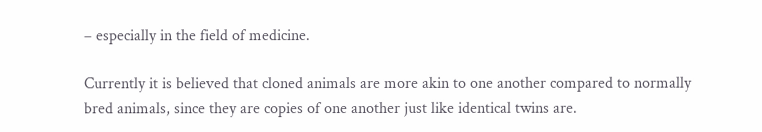– especially in the field of medicine.

Currently it is believed that cloned animals are more akin to one another compared to normally bred animals, since they are copies of one another just like identical twins are.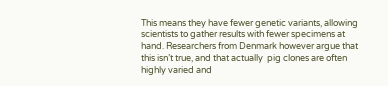This means they have fewer genetic variants, allowing scientists to gather results with fewer specimens at hand. Researchers from Denmark however argue that this isn’t true, and that actually  pig clones are often highly varied and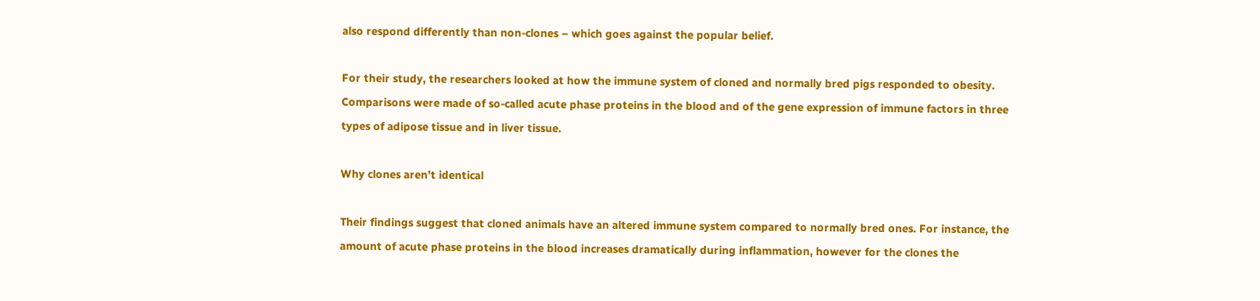also respond differently than non-clones – which goes against the popular belief.

For their study, the researchers looked at how the immune system of cloned and normally bred pigs responded to obesity. Comparisons were made of so-called acute phase proteins in the blood and of the gene expression of immune factors in three types of adipose tissue and in liver tissue.

Why clones aren’t identical

Their findings suggest that cloned animals have an altered immune system compared to normally bred ones. For instance, the amount of acute phase proteins in the blood increases dramatically during inflammation, however for the clones the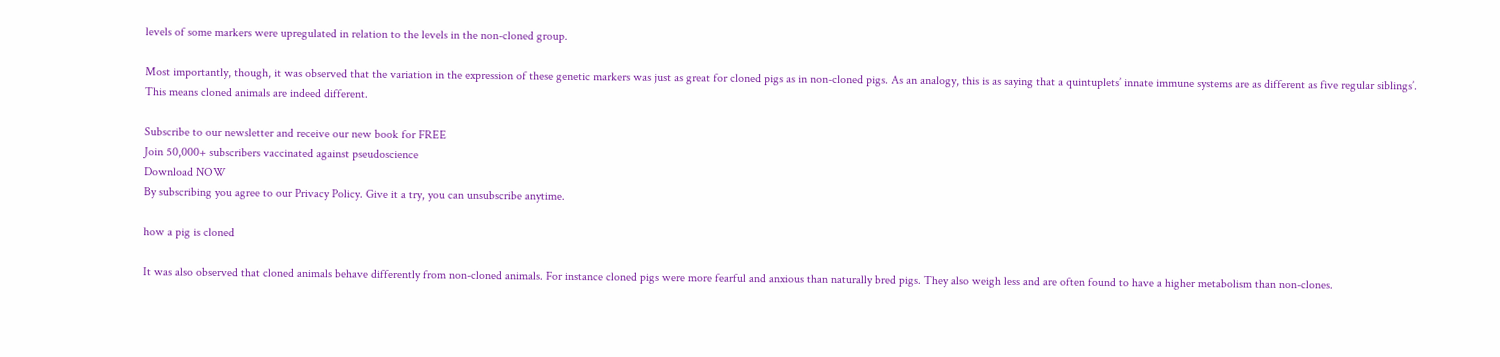levels of some markers were upregulated in relation to the levels in the non-cloned group.

Most importantly, though, it was observed that the variation in the expression of these genetic markers was just as great for cloned pigs as in non-cloned pigs. As an analogy, this is as saying that a quintuplets’ innate immune systems are as different as five regular siblings’. This means cloned animals are indeed different.

Subscribe to our newsletter and receive our new book for FREE
Join 50,000+ subscribers vaccinated against pseudoscience
Download NOW
By subscribing you agree to our Privacy Policy. Give it a try, you can unsubscribe anytime.

how a pig is cloned

It was also observed that cloned animals behave differently from non-cloned animals. For instance cloned pigs were more fearful and anxious than naturally bred pigs. They also weigh less and are often found to have a higher metabolism than non-clones.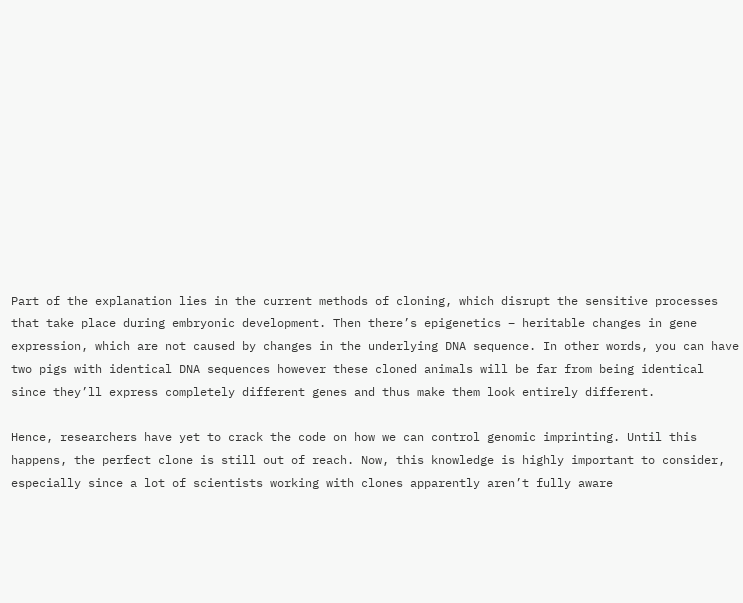Part of the explanation lies in the current methods of cloning, which disrupt the sensitive processes that take place during embryonic development. Then there’s epigenetics – heritable changes in gene expression, which are not caused by changes in the underlying DNA sequence. In other words, you can have two pigs with identical DNA sequences however these cloned animals will be far from being identical since they’ll express completely different genes and thus make them look entirely different.

Hence, researchers have yet to crack the code on how we can control genomic imprinting. Until this happens, the perfect clone is still out of reach. Now, this knowledge is highly important to consider, especially since a lot of scientists working with clones apparently aren’t fully aware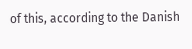of this, according to the Danish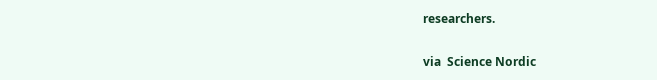researchers.

via  Science Nordic